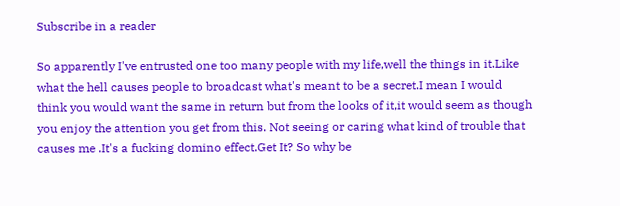Subscribe in a reader

So apparently I've entrusted one too many people with my life,well the things in it.Like what the hell causes people to broadcast what's meant to be a secret.I mean I would think you would want the same in return but from the looks of it,it would seem as though you enjoy the attention you get from this. Not seeing or caring what kind of trouble that causes me .It's a fucking domino effect.Get It? So why be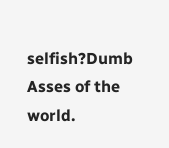selfish?Dumb Asses of the world.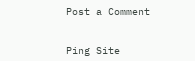Post a Comment


Ping Site